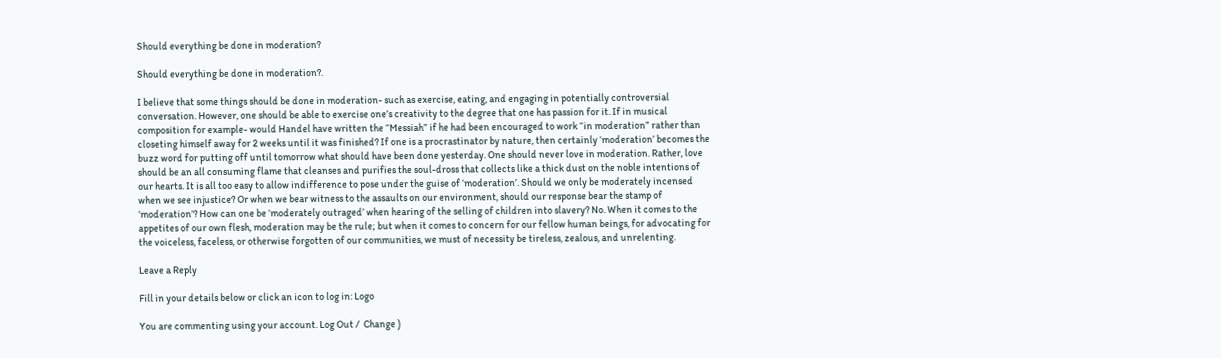Should everything be done in moderation?

Should everything be done in moderation?.

I believe that some things should be done in moderation- such as exercise, eating, and engaging in potentially controversial conversation. However, one should be able to exercise one’s creativity to the degree that one has passion for it. If in musical composition for example- would Handel have written the “Messiah” if he had been encouraged to work “in moderation” rather than closeting himself away for 2 weeks until it was finished? If one is a procrastinator by nature, then certainly ‘moderation’ becomes the buzz word for putting off until tomorrow what should have been done yesterday. One should never love in moderation. Rather, love should be an all consuming flame that cleanses and purifies the soul-dross that collects like a thick dust on the noble intentions of our hearts. It is all too easy to allow indifference to pose under the guise of ‘moderation’. Should we only be moderately incensed when we see injustice? Or when we bear witness to the assaults on our environment, should our response bear the stamp of ‘moderation’? How can one be ‘moderately outraged’ when hearing of the selling of children into slavery? No. When it comes to the appetites of our own flesh, moderation may be the rule; but when it comes to concern for our fellow human beings, for advocating for the voiceless, faceless, or otherwise forgotten of our communities, we must of necessity be tireless, zealous, and unrelenting.

Leave a Reply

Fill in your details below or click an icon to log in: Logo

You are commenting using your account. Log Out /  Change )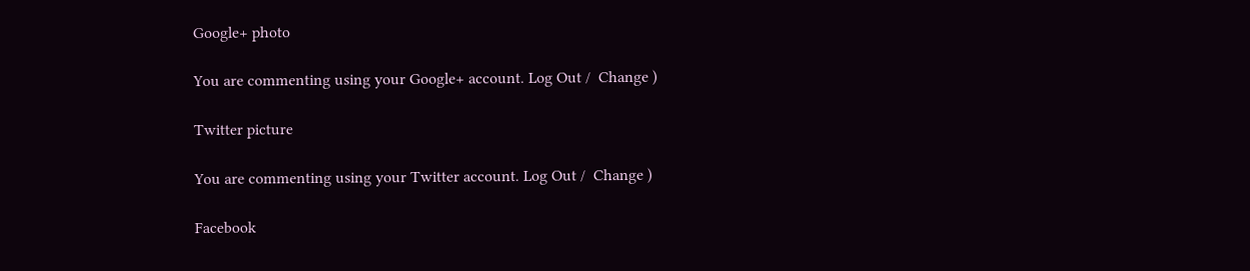Google+ photo

You are commenting using your Google+ account. Log Out /  Change )

Twitter picture

You are commenting using your Twitter account. Log Out /  Change )

Facebook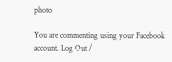photo

You are commenting using your Facebook account. Log Out /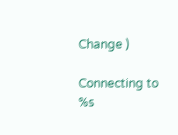Change )

Connecting to %s